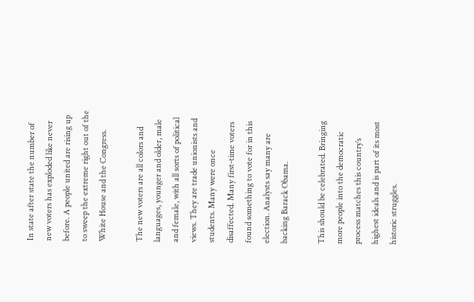In state after state the number of new voters has exploded like never before. A people united are rising up to sweep the extreme right out of the White House and the Congress.

The new voters are all colors and languages, younger and older, male and female, with all sorts of political views. They are trade unionists and students. Many were once disaffected. Many first-time voters found something to vote for in this election. Analysts say many are backing Barack Obama.

This should be celebrated. Bringing more people into the democratic process matches this country’s highest ideals and is part of its most historic struggles.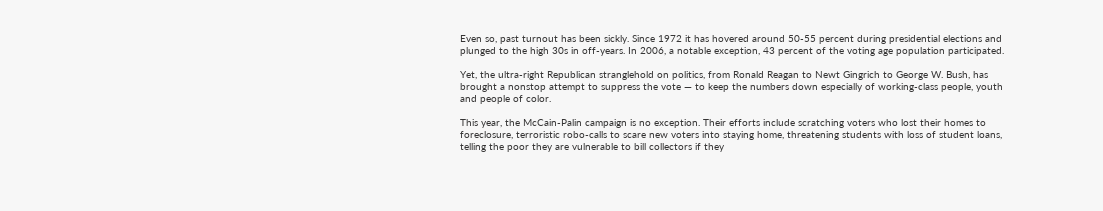Even so, past turnout has been sickly. Since 1972 it has hovered around 50-55 percent during presidential elections and plunged to the high 30s in off-years. In 2006, a notable exception, 43 percent of the voting age population participated.

Yet, the ultra-right Republican stranglehold on politics, from Ronald Reagan to Newt Gingrich to George W. Bush, has brought a nonstop attempt to suppress the vote — to keep the numbers down especially of working-class people, youth and people of color.

This year, the McCain-Palin campaign is no exception. Their efforts include scratching voters who lost their homes to foreclosure, terroristic robo-calls to scare new voters into staying home, threatening students with loss of student loans, telling the poor they are vulnerable to bill collectors if they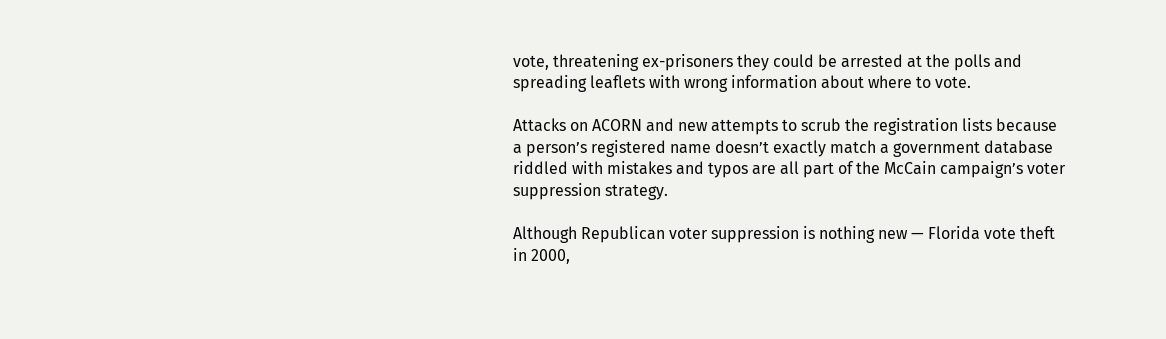vote, threatening ex-prisoners they could be arrested at the polls and spreading leaflets with wrong information about where to vote.

Attacks on ACORN and new attempts to scrub the registration lists because a person’s registered name doesn’t exactly match a government database riddled with mistakes and typos are all part of the McCain campaign’s voter suppression strategy.

Although Republican voter suppression is nothing new — Florida vote theft in 2000,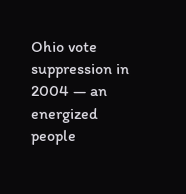Ohio vote suppression in 2004 — an energized people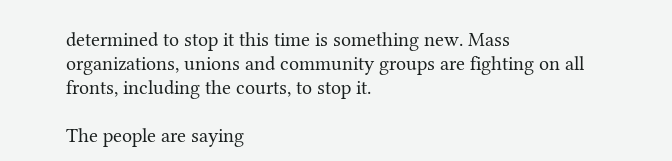determined to stop it this time is something new. Mass organizations, unions and community groups are fighting on all fronts, including the courts, to stop it.

The people are saying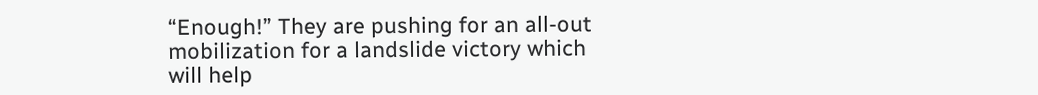“Enough!” They are pushing for an all-out mobilization for a landslide victory which will help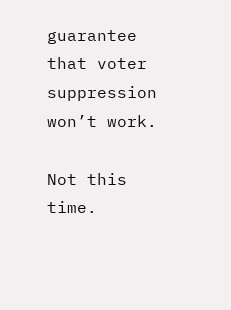guarantee that voter suppression won’t work.

Not this time.